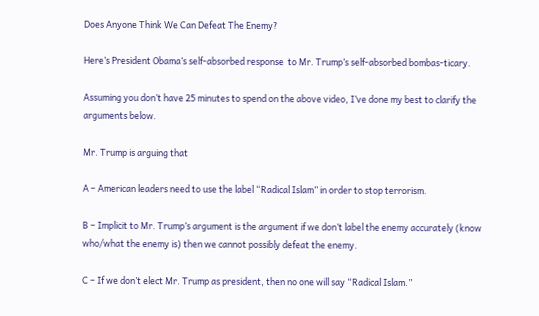Does Anyone Think We Can Defeat The Enemy?

Here’s President Obama’s self-absorbed response  to Mr. Trump’s self-absorbed bombas-ticary.

Assuming you don’t have 25 minutes to spend on the above video, I’ve done my best to clarify the arguments below.

Mr. Trump is arguing that

A – American leaders need to use the label “Radical Islam” in order to stop terrorism.

B – Implicit to Mr. Trump’s argument is the argument if we don’t label the enemy accurately (know who/what the enemy is) then we cannot possibly defeat the enemy.

C – If we don’t elect Mr. Trump as president, then no one will say “Radical Islam.”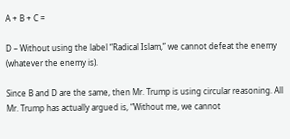A + B + C =

D – Without using the label “Radical Islam,” we cannot defeat the enemy (whatever the enemy is).

Since B and D are the same, then Mr. Trump is using circular reasoning. All Mr. Trump has actually argued is, “Without me, we cannot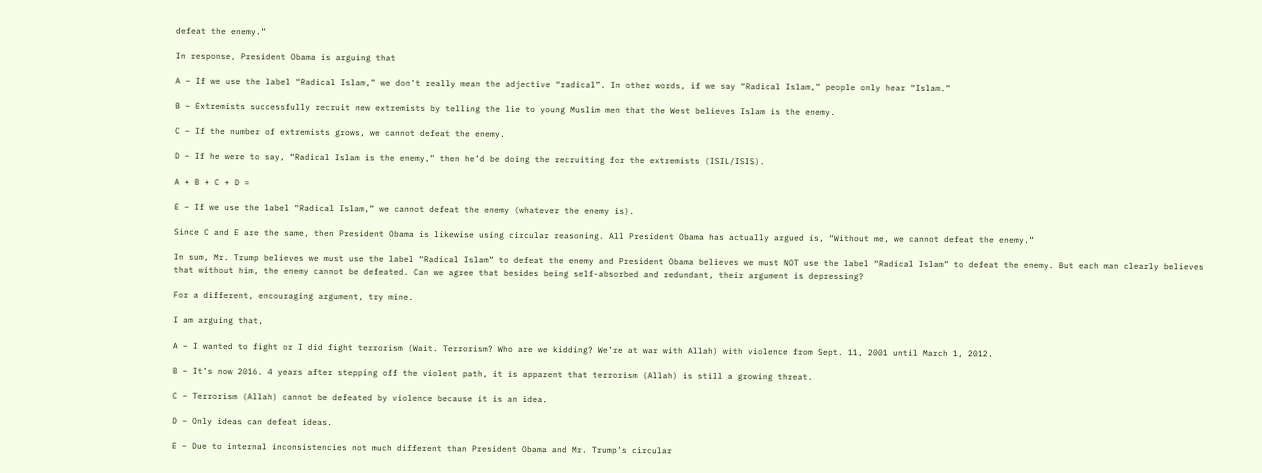defeat the enemy.”

In response, President Obama is arguing that

A – If we use the label “Radical Islam,” we don’t really mean the adjective “radical”. In other words, if we say “Radical Islam,” people only hear “Islam.”

B – Extremists successfully recruit new extremists by telling the lie to young Muslim men that the West believes Islam is the enemy.

C – If the number of extremists grows, we cannot defeat the enemy.

D – If he were to say, “Radical Islam is the enemy,” then he’d be doing the recruiting for the extremists (ISIL/ISIS).

A + B + C + D =

E – If we use the label “Radical Islam,” we cannot defeat the enemy (whatever the enemy is).

Since C and E are the same, then President Obama is likewise using circular reasoning. All President Obama has actually argued is, “Without me, we cannot defeat the enemy.”

In sum, Mr. Trump believes we must use the label “Radical Islam” to defeat the enemy and President Obama believes we must NOT use the label “Radical Islam” to defeat the enemy. But each man clearly believes that without him, the enemy cannot be defeated. Can we agree that besides being self-absorbed and redundant, their argument is depressing?

For a different, encouraging argument, try mine.

I am arguing that,

A – I wanted to fight or I did fight terrorism (Wait. Terrorism? Who are we kidding? We’re at war with Allah) with violence from Sept. 11, 2001 until March 1, 2012.

B – It’s now 2016. 4 years after stepping off the violent path, it is apparent that terrorism (Allah) is still a growing threat.

C – Terrorism (Allah) cannot be defeated by violence because it is an idea.

D – Only ideas can defeat ideas.

E – Due to internal inconsistencies not much different than President Obama and Mr. Trump’s circular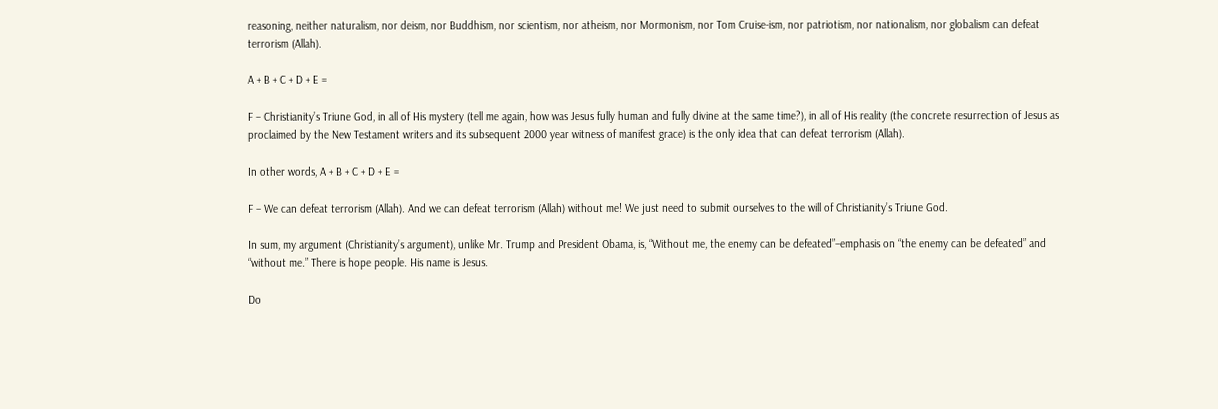reasoning, neither naturalism, nor deism, nor Buddhism, nor scientism, nor atheism, nor Mormonism, nor Tom Cruise-ism, nor patriotism, nor nationalism, nor globalism can defeat terrorism (Allah).

A + B + C + D + E =

F – Christianity’s Triune God, in all of His mystery (tell me again, how was Jesus fully human and fully divine at the same time?), in all of His reality (the concrete resurrection of Jesus as proclaimed by the New Testament writers and its subsequent 2000 year witness of manifest grace) is the only idea that can defeat terrorism (Allah).

In other words, A + B + C + D + E =

F – We can defeat terrorism (Allah). And we can defeat terrorism (Allah) without me! We just need to submit ourselves to the will of Christianity’s Triune God.

In sum, my argument (Christianity’s argument), unlike Mr. Trump and President Obama, is, “Without me, the enemy can be defeated”–emphasis on “the enemy can be defeated” and “without me.” There is hope people. His name is Jesus.

Do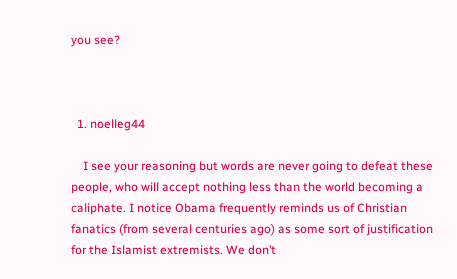you see?



  1. noelleg44

    I see your reasoning but words are never going to defeat these people, who will accept nothing less than the world becoming a caliphate. I notice Obama frequently reminds us of Christian fanatics (from several centuries ago) as some sort of justification for the Islamist extremists. We don’t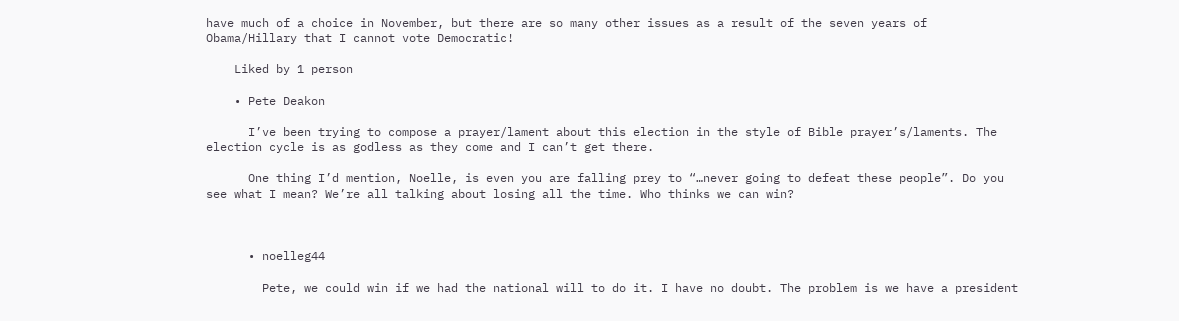have much of a choice in November, but there are so many other issues as a result of the seven years of Obama/Hillary that I cannot vote Democratic!

    Liked by 1 person

    • Pete Deakon

      I’ve been trying to compose a prayer/lament about this election in the style of Bible prayer’s/laments. The election cycle is as godless as they come and I can’t get there.

      One thing I’d mention, Noelle, is even you are falling prey to “…never going to defeat these people”. Do you see what I mean? We’re all talking about losing all the time. Who thinks we can win?



      • noelleg44

        Pete, we could win if we had the national will to do it. I have no doubt. The problem is we have a president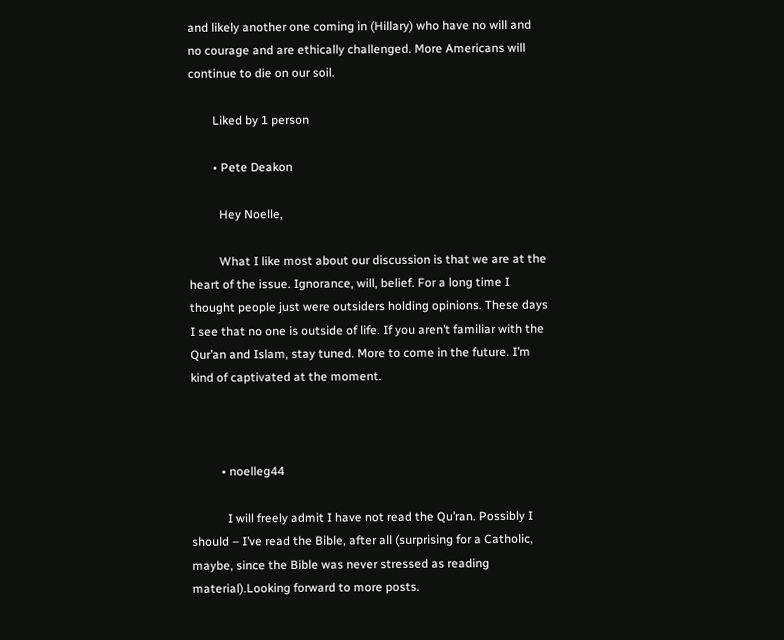and likely another one coming in (Hillary) who have no will and no courage and are ethically challenged. More Americans will continue to die on our soil.

        Liked by 1 person

        • Pete Deakon

          Hey Noelle,

          What I like most about our discussion is that we are at the heart of the issue. Ignorance, will, belief. For a long time I thought people just were outsiders holding opinions. These days I see that no one is outside of life. If you aren’t familiar with the Qur’an and Islam, stay tuned. More to come in the future. I’m kind of captivated at the moment.



          • noelleg44

            I will freely admit I have not read the Qu’ran. Possibly I should – I’ve read the Bible, after all (surprising for a Catholic, maybe, since the Bible was never stressed as reading material).Looking forward to more posts.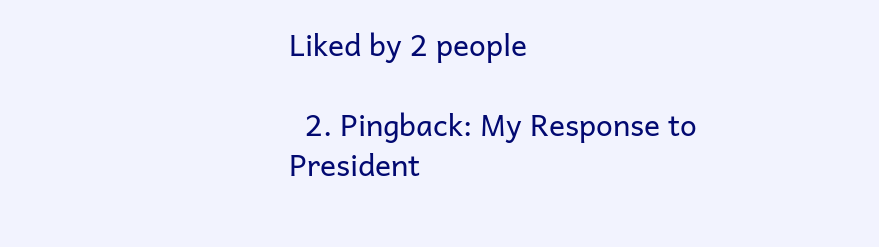Liked by 2 people

  2. Pingback: My Response to President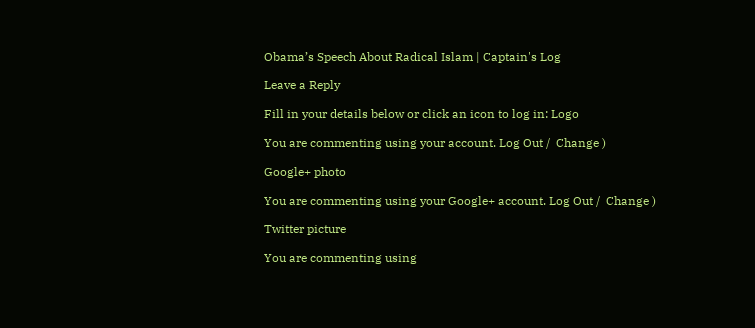Obama’s Speech About Radical Islam | Captain's Log

Leave a Reply

Fill in your details below or click an icon to log in: Logo

You are commenting using your account. Log Out /  Change )

Google+ photo

You are commenting using your Google+ account. Log Out /  Change )

Twitter picture

You are commenting using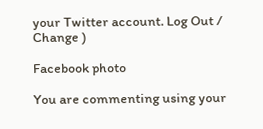your Twitter account. Log Out /  Change )

Facebook photo

You are commenting using your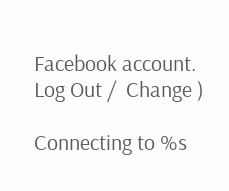Facebook account. Log Out /  Change )

Connecting to %s